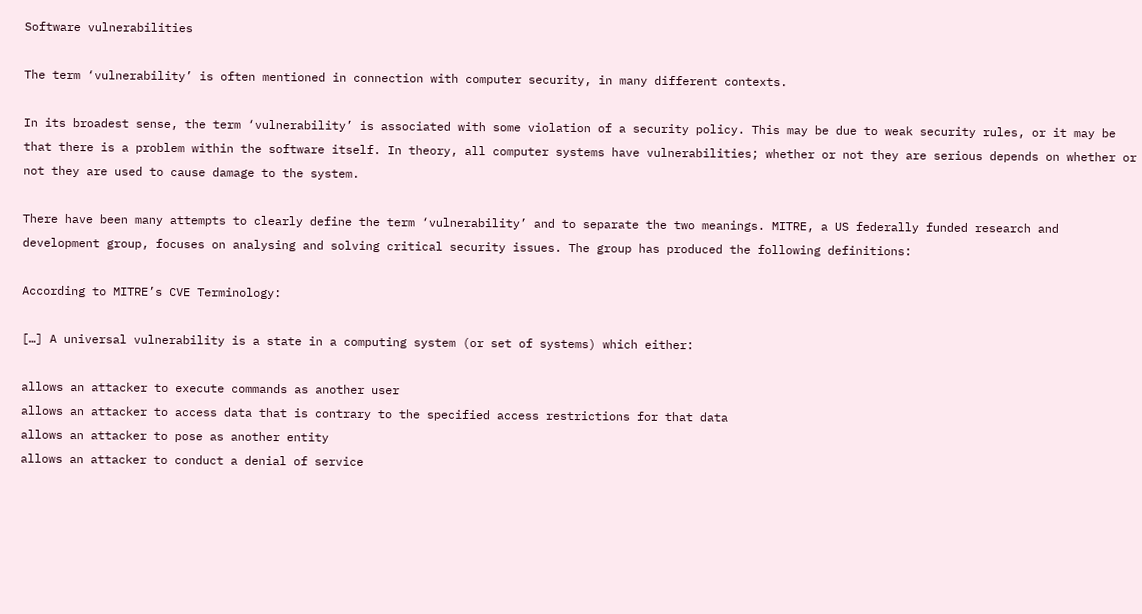Software vulnerabilities

The term ‘vulnerability’ is often mentioned in connection with computer security, in many different contexts.

In its broadest sense, the term ‘vulnerability’ is associated with some violation of a security policy. This may be due to weak security rules, or it may be that there is a problem within the software itself. In theory, all computer systems have vulnerabilities; whether or not they are serious depends on whether or not they are used to cause damage to the system.

There have been many attempts to clearly define the term ‘vulnerability’ and to separate the two meanings. MITRE, a US federally funded research and development group, focuses on analysing and solving critical security issues. The group has produced the following definitions:

According to MITRE’s CVE Terminology:

[…] A universal vulnerability is a state in a computing system (or set of systems) which either:

allows an attacker to execute commands as another user
allows an attacker to access data that is contrary to the specified access restrictions for that data
allows an attacker to pose as another entity
allows an attacker to conduct a denial of service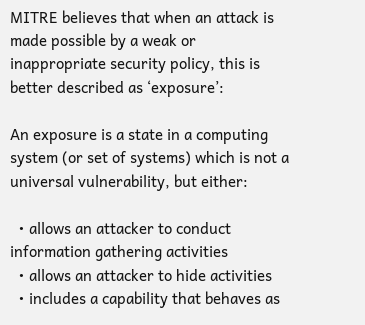MITRE believes that when an attack is made possible by a weak or inappropriate security policy, this is better described as ‘exposure’:

An exposure is a state in a computing system (or set of systems) which is not a universal vulnerability, but either:

  • allows an attacker to conduct information gathering activities
  • allows an attacker to hide activities
  • includes a capability that behaves as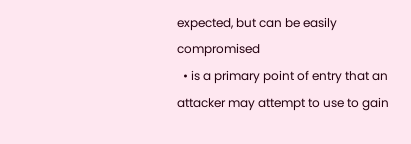expected, but can be easily compromised
  • is a primary point of entry that an attacker may attempt to use to gain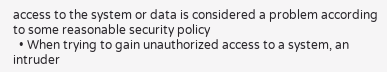access to the system or data is considered a problem according to some reasonable security policy
  • When trying to gain unauthorized access to a system, an intruder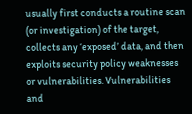usually first conducts a routine scan (or investigation) of the target, collects any ‘exposed’ data, and then exploits security policy weaknesses or vulnerabilities. Vulnerabilities and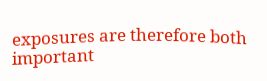exposures are therefore both important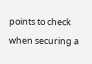points to check when securing a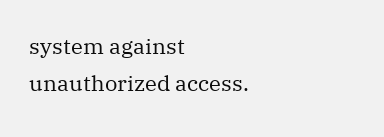system against unauthorized access.